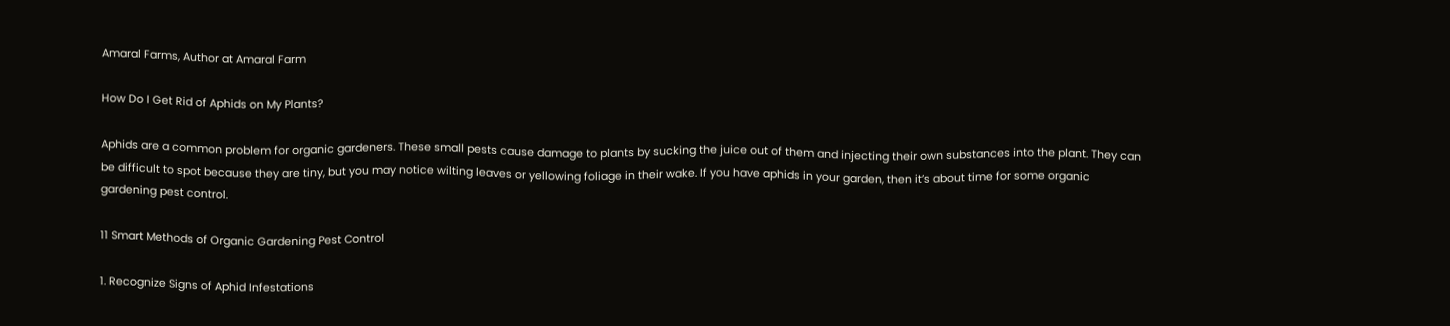Amaral Farms, Author at Amaral Farm

How Do I Get Rid of Aphids on My Plants?

Aphids are a common problem for organic gardeners. These small pests cause damage to plants by sucking the juice out of them and injecting their own substances into the plant. They can be difficult to spot because they are tiny, but you may notice wilting leaves or yellowing foliage in their wake. If you have aphids in your garden, then it’s about time for some organic gardening pest control.

11 Smart Methods of Organic Gardening Pest Control

1. Recognize Signs of Aphid Infestations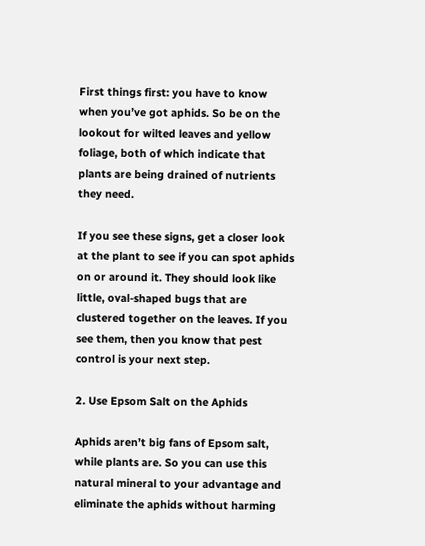First things first: you have to know when you’ve got aphids. So be on the lookout for wilted leaves and yellow foliage, both of which indicate that plants are being drained of nutrients they need.

If you see these signs, get a closer look at the plant to see if you can spot aphids on or around it. They should look like little, oval-shaped bugs that are clustered together on the leaves. If you see them, then you know that pest control is your next step.

2. Use Epsom Salt on the Aphids

Aphids aren’t big fans of Epsom salt, while plants are. So you can use this natural mineral to your advantage and eliminate the aphids without harming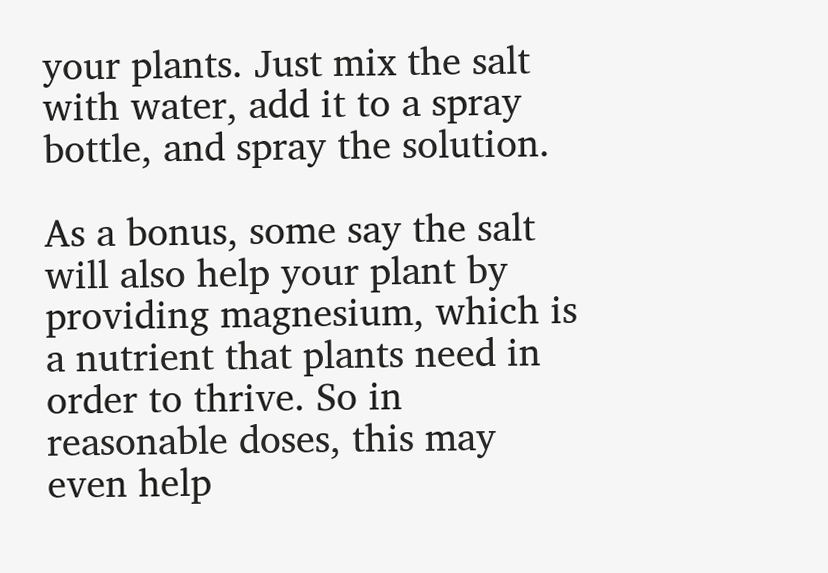your plants. Just mix the salt with water, add it to a spray bottle, and spray the solution.

As a bonus, some say the salt will also help your plant by providing magnesium, which is a nutrient that plants need in order to thrive. So in reasonable doses, this may even help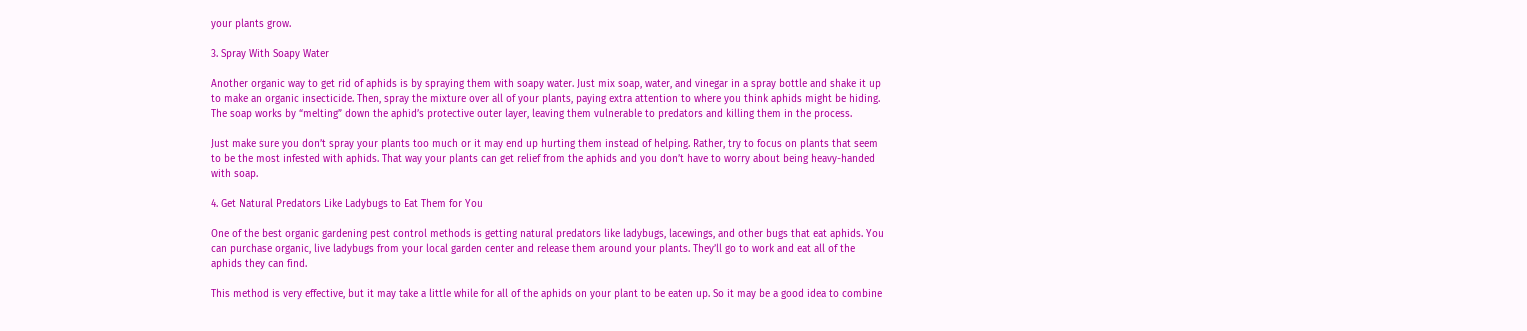your plants grow.

3. Spray With Soapy Water

Another organic way to get rid of aphids is by spraying them with soapy water. Just mix soap, water, and vinegar in a spray bottle and shake it up to make an organic insecticide. Then, spray the mixture over all of your plants, paying extra attention to where you think aphids might be hiding. The soap works by “melting” down the aphid’s protective outer layer, leaving them vulnerable to predators and killing them in the process.

Just make sure you don’t spray your plants too much or it may end up hurting them instead of helping. Rather, try to focus on plants that seem to be the most infested with aphids. That way your plants can get relief from the aphids and you don’t have to worry about being heavy-handed with soap.

4. Get Natural Predators Like Ladybugs to Eat Them for You

One of the best organic gardening pest control methods is getting natural predators like ladybugs, lacewings, and other bugs that eat aphids. You can purchase organic, live ladybugs from your local garden center and release them around your plants. They’ll go to work and eat all of the aphids they can find.

This method is very effective, but it may take a little while for all of the aphids on your plant to be eaten up. So it may be a good idea to combine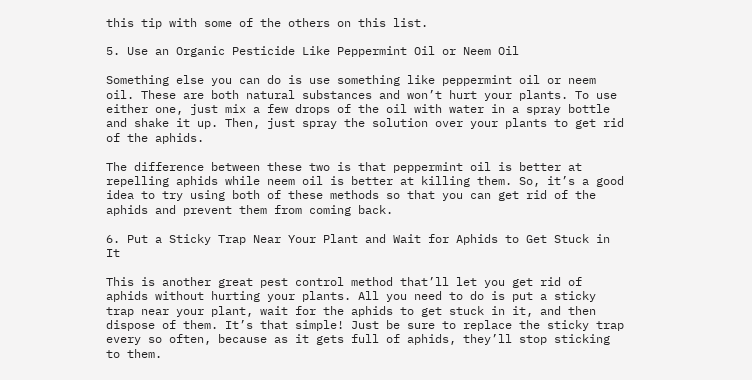this tip with some of the others on this list.

5. Use an Organic Pesticide Like Peppermint Oil or Neem Oil

Something else you can do is use something like peppermint oil or neem oil. These are both natural substances and won’t hurt your plants. To use either one, just mix a few drops of the oil with water in a spray bottle and shake it up. Then, just spray the solution over your plants to get rid of the aphids.

The difference between these two is that peppermint oil is better at repelling aphids while neem oil is better at killing them. So, it’s a good idea to try using both of these methods so that you can get rid of the aphids and prevent them from coming back.

6. Put a Sticky Trap Near Your Plant and Wait for Aphids to Get Stuck in It

This is another great pest control method that’ll let you get rid of aphids without hurting your plants. All you need to do is put a sticky trap near your plant, wait for the aphids to get stuck in it, and then dispose of them. It’s that simple! Just be sure to replace the sticky trap every so often, because as it gets full of aphids, they’ll stop sticking to them.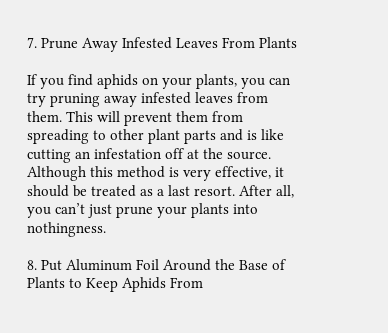7. Prune Away Infested Leaves From Plants

If you find aphids on your plants, you can try pruning away infested leaves from them. This will prevent them from spreading to other plant parts and is like cutting an infestation off at the source. Although this method is very effective, it should be treated as a last resort. After all, you can’t just prune your plants into nothingness.

8. Put Aluminum Foil Around the Base of Plants to Keep Aphids From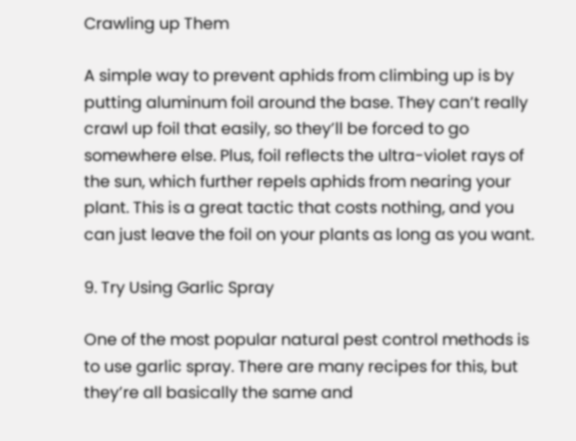Crawling up Them

A simple way to prevent aphids from climbing up is by putting aluminum foil around the base. They can’t really crawl up foil that easily, so they’ll be forced to go somewhere else. Plus, foil reflects the ultra-violet rays of the sun, which further repels aphids from nearing your plant. This is a great tactic that costs nothing, and you can just leave the foil on your plants as long as you want.

9. Try Using Garlic Spray

One of the most popular natural pest control methods is to use garlic spray. There are many recipes for this, but they’re all basically the same and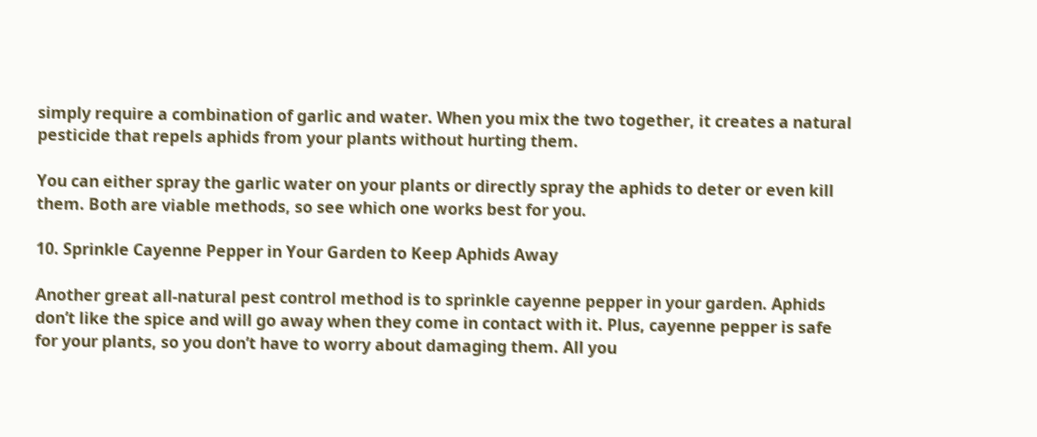simply require a combination of garlic and water. When you mix the two together, it creates a natural pesticide that repels aphids from your plants without hurting them.

You can either spray the garlic water on your plants or directly spray the aphids to deter or even kill them. Both are viable methods, so see which one works best for you.

10. Sprinkle Cayenne Pepper in Your Garden to Keep Aphids Away

Another great all-natural pest control method is to sprinkle cayenne pepper in your garden. Aphids don’t like the spice and will go away when they come in contact with it. Plus, cayenne pepper is safe for your plants, so you don’t have to worry about damaging them. All you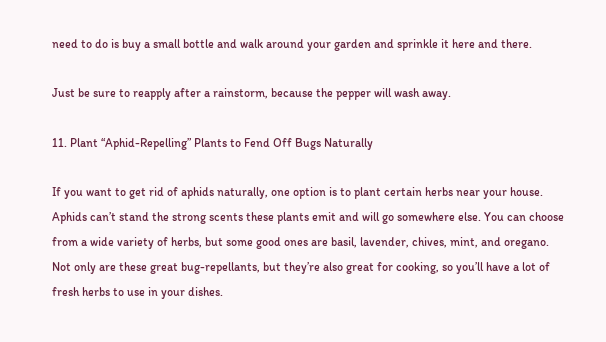need to do is buy a small bottle and walk around your garden and sprinkle it here and there.

Just be sure to reapply after a rainstorm, because the pepper will wash away.

11. Plant “Aphid-Repelling” Plants to Fend Off Bugs Naturally

If you want to get rid of aphids naturally, one option is to plant certain herbs near your house. Aphids can’t stand the strong scents these plants emit and will go somewhere else. You can choose from a wide variety of herbs, but some good ones are basil, lavender, chives, mint, and oregano. Not only are these great bug-repellants, but they’re also great for cooking, so you’ll have a lot of fresh herbs to use in your dishes.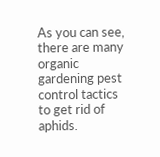As you can see, there are many organic gardening pest control tactics to get rid of aphids.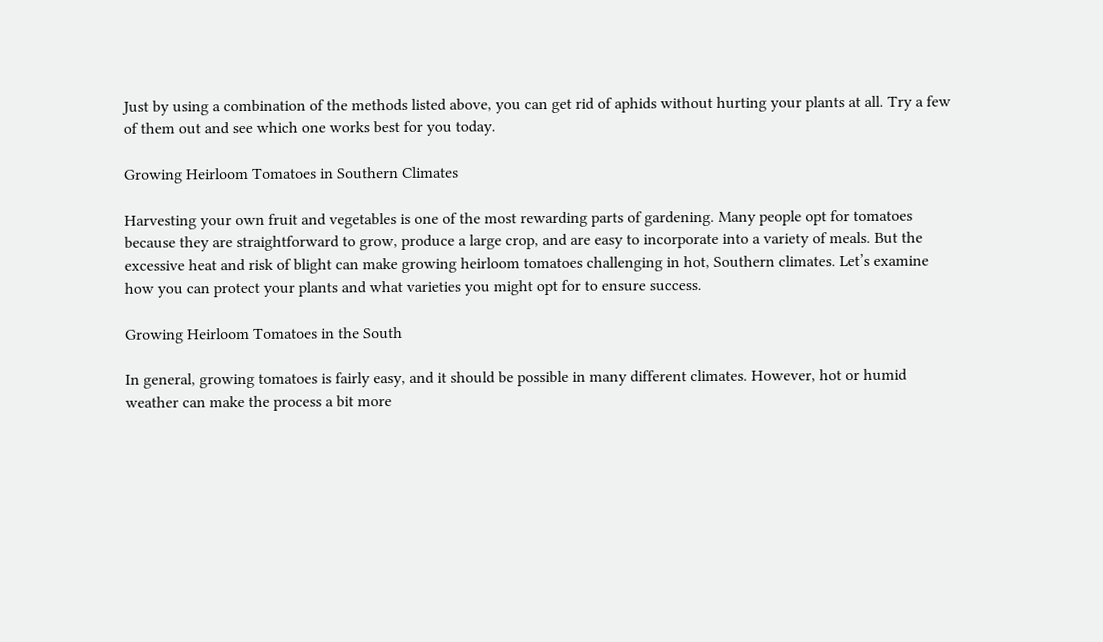Just by using a combination of the methods listed above, you can get rid of aphids without hurting your plants at all. Try a few of them out and see which one works best for you today.

Growing Heirloom Tomatoes in Southern Climates

Harvesting your own fruit and vegetables is one of the most rewarding parts of gardening. Many people opt for tomatoes because they are straightforward to grow, produce a large crop, and are easy to incorporate into a variety of meals. But the excessive heat and risk of blight can make growing heirloom tomatoes challenging in hot, Southern climates. Let’s examine how you can protect your plants and what varieties you might opt for to ensure success.

Growing Heirloom Tomatoes in the South

In general, growing tomatoes is fairly easy, and it should be possible in many different climates. However, hot or humid weather can make the process a bit more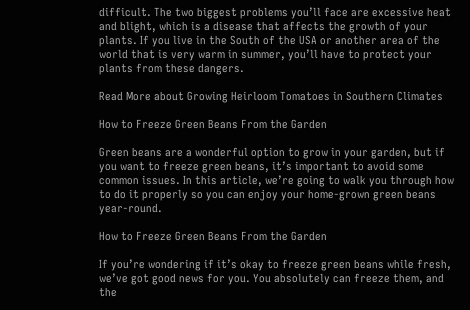difficult. The two biggest problems you’ll face are excessive heat and blight, which is a disease that affects the growth of your plants. If you live in the South of the USA or another area of the world that is very warm in summer, you’ll have to protect your plants from these dangers.

Read More about Growing Heirloom Tomatoes in Southern Climates

How to Freeze Green Beans From the Garden

Green beans are a wonderful option to grow in your garden, but if you want to freeze green beans, it’s important to avoid some common issues. In this article, we’re going to walk you through how to do it properly so you can enjoy your home-grown green beans year-round.

How to Freeze Green Beans From the Garden

If you’re wondering if it’s okay to freeze green beans while fresh, we’ve got good news for you. You absolutely can freeze them, and the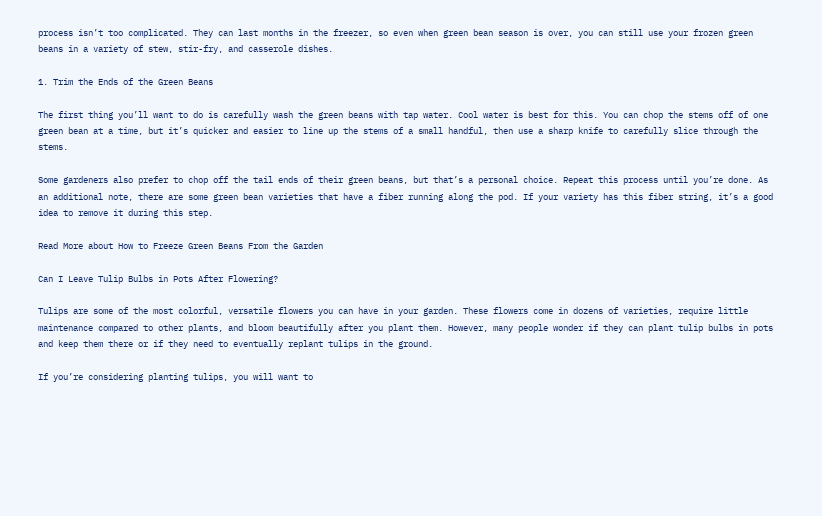process isn’t too complicated. They can last months in the freezer, so even when green bean season is over, you can still use your frozen green beans in a variety of stew, stir-fry, and casserole dishes.

1. Trim the Ends of the Green Beans

The first thing you’ll want to do is carefully wash the green beans with tap water. Cool water is best for this. You can chop the stems off of one green bean at a time, but it’s quicker and easier to line up the stems of a small handful, then use a sharp knife to carefully slice through the stems.

Some gardeners also prefer to chop off the tail ends of their green beans, but that’s a personal choice. Repeat this process until you’re done. As an additional note, there are some green bean varieties that have a fiber running along the pod. If your variety has this fiber string, it’s a good idea to remove it during this step.

Read More about How to Freeze Green Beans From the Garden

Can I Leave Tulip Bulbs in Pots After Flowering?

Tulips are some of the most colorful, versatile flowers you can have in your garden. These flowers come in dozens of varieties, require little maintenance compared to other plants, and bloom beautifully after you plant them. However, many people wonder if they can plant tulip bulbs in pots and keep them there or if they need to eventually replant tulips in the ground.

If you’re considering planting tulips, you will want to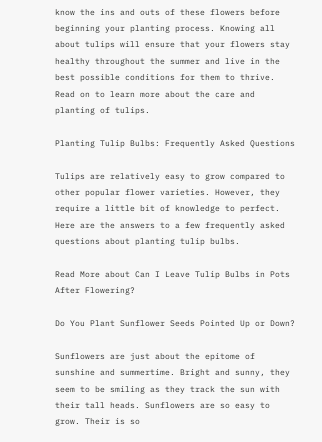know the ins and outs of these flowers before beginning your planting process. Knowing all about tulips will ensure that your flowers stay healthy throughout the summer and live in the best possible conditions for them to thrive. Read on to learn more about the care and planting of tulips.

Planting Tulip Bulbs: Frequently Asked Questions

Tulips are relatively easy to grow compared to other popular flower varieties. However, they require a little bit of knowledge to perfect. Here are the answers to a few frequently asked questions about planting tulip bulbs.

Read More about Can I Leave Tulip Bulbs in Pots After Flowering?

Do You Plant Sunflower Seeds Pointed Up or Down?

Sunflowers are just about the epitome of sunshine and summertime. Bright and sunny, they seem to be smiling as they track the sun with their tall heads. Sunflowers are so easy to grow. Their is so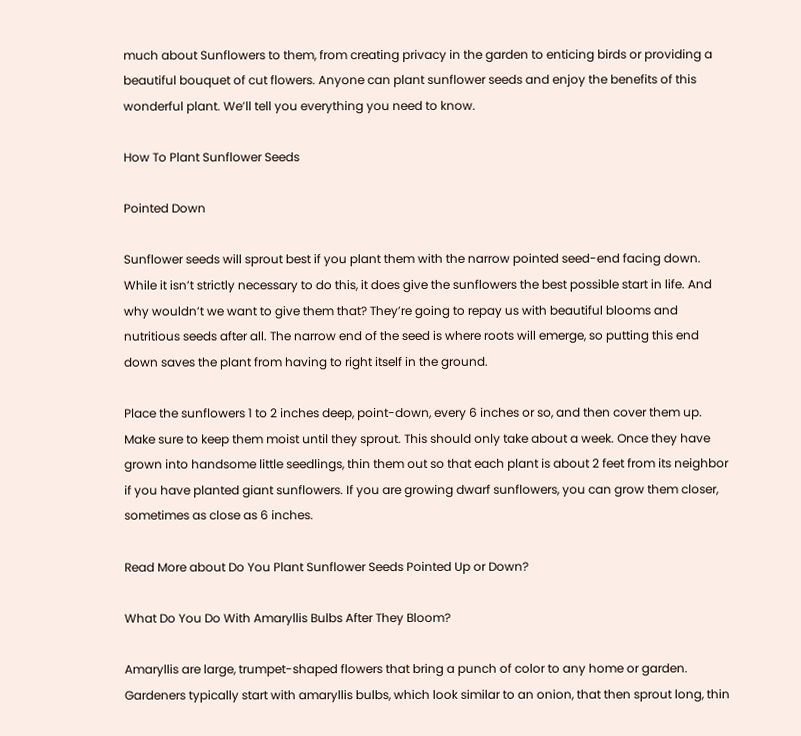much about Sunflowers to them, from creating privacy in the garden to enticing birds or providing a beautiful bouquet of cut flowers. Anyone can plant sunflower seeds and enjoy the benefits of this wonderful plant. We’ll tell you everything you need to know.

How To Plant Sunflower Seeds

Pointed Down

Sunflower seeds will sprout best if you plant them with the narrow pointed seed-end facing down. While it isn’t strictly necessary to do this, it does give the sunflowers the best possible start in life. And why wouldn’t we want to give them that? They’re going to repay us with beautiful blooms and nutritious seeds after all. The narrow end of the seed is where roots will emerge, so putting this end down saves the plant from having to right itself in the ground.

Place the sunflowers 1 to 2 inches deep, point-down, every 6 inches or so, and then cover them up. Make sure to keep them moist until they sprout. This should only take about a week. Once they have grown into handsome little seedlings, thin them out so that each plant is about 2 feet from its neighbor if you have planted giant sunflowers. If you are growing dwarf sunflowers, you can grow them closer, sometimes as close as 6 inches.

Read More about Do You Plant Sunflower Seeds Pointed Up or Down?

What Do You Do With Amaryllis Bulbs After They Bloom?

Amaryllis are large, trumpet-shaped flowers that bring a punch of color to any home or garden. Gardeners typically start with amaryllis bulbs, which look similar to an onion, that then sprout long, thin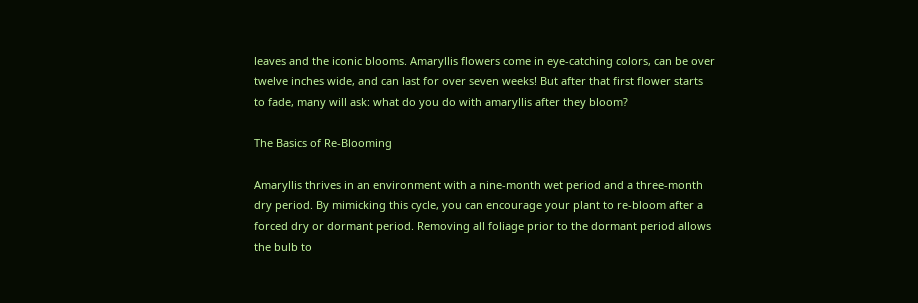leaves and the iconic blooms. Amaryllis flowers come in eye-catching colors, can be over twelve inches wide, and can last for over seven weeks! But after that first flower starts to fade, many will ask: what do you do with amaryllis after they bloom?

The Basics of Re-Blooming

Amaryllis thrives in an environment with a nine-month wet period and a three-month dry period. By mimicking this cycle, you can encourage your plant to re-bloom after a forced dry or dormant period. Removing all foliage prior to the dormant period allows the bulb to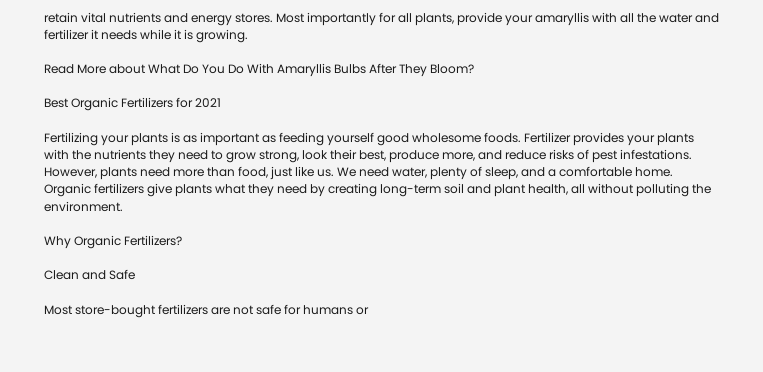retain vital nutrients and energy stores. Most importantly for all plants, provide your amaryllis with all the water and fertilizer it needs while it is growing.

Read More about What Do You Do With Amaryllis Bulbs After They Bloom?

Best Organic Fertilizers for 2021

Fertilizing your plants is as important as feeding yourself good wholesome foods. Fertilizer provides your plants with the nutrients they need to grow strong, look their best, produce more, and reduce risks of pest infestations. However, plants need more than food, just like us. We need water, plenty of sleep, and a comfortable home. Organic fertilizers give plants what they need by creating long-term soil and plant health, all without polluting the environment.

Why Organic Fertilizers?

Clean and Safe

Most store-bought fertilizers are not safe for humans or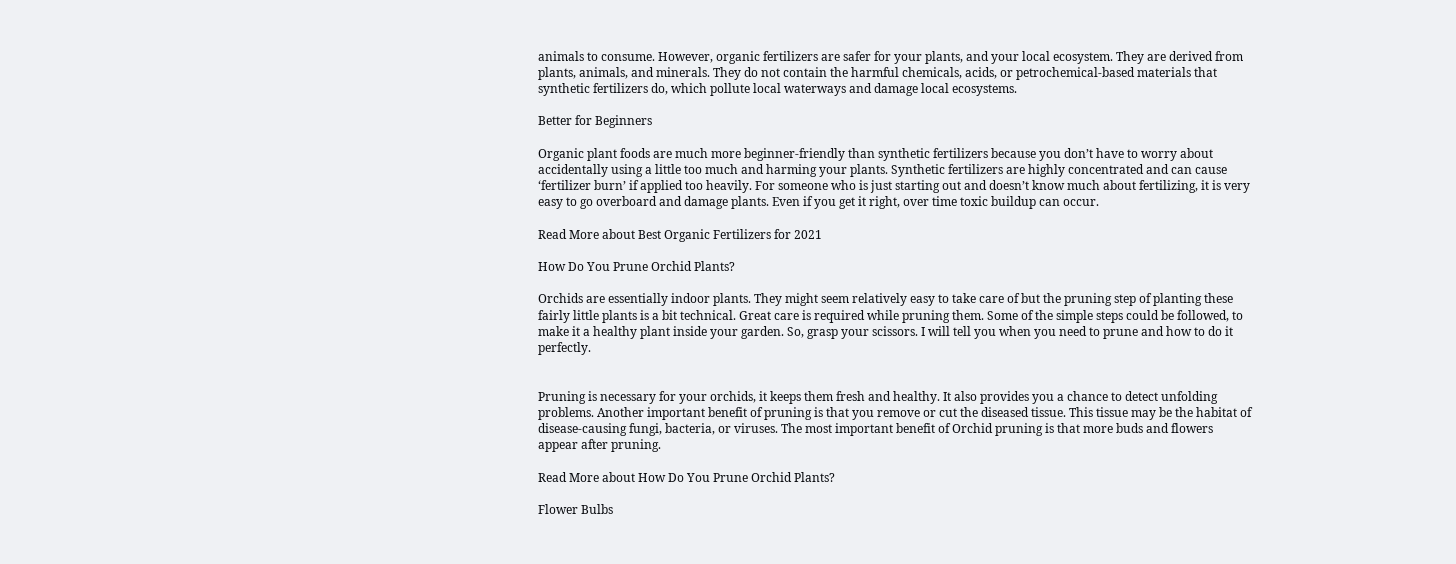animals to consume. However, organic fertilizers are safer for your plants, and your local ecosystem. They are derived from plants, animals, and minerals. They do not contain the harmful chemicals, acids, or petrochemical-based materials that synthetic fertilizers do, which pollute local waterways and damage local ecosystems.

Better for Beginners

Organic plant foods are much more beginner-friendly than synthetic fertilizers because you don’t have to worry about accidentally using a little too much and harming your plants. Synthetic fertilizers are highly concentrated and can cause ‘fertilizer burn’ if applied too heavily. For someone who is just starting out and doesn’t know much about fertilizing, it is very easy to go overboard and damage plants. Even if you get it right, over time toxic buildup can occur.

Read More about Best Organic Fertilizers for 2021

How Do You Prune Orchid Plants?

Orchids are essentially indoor plants. They might seem relatively easy to take care of but the pruning step of planting these fairly little plants is a bit technical. Great care is required while pruning them. Some of the simple steps could be followed, to make it a healthy plant inside your garden. So, grasp your scissors. I will tell you when you need to prune and how to do it perfectly.


Pruning is necessary for your orchids, it keeps them fresh and healthy. It also provides you a chance to detect unfolding problems. Another important benefit of pruning is that you remove or cut the diseased tissue. This tissue may be the habitat of disease-causing fungi, bacteria, or viruses. The most important benefit of Orchid pruning is that more buds and flowers appear after pruning.

Read More about How Do You Prune Orchid Plants?

Flower Bulbs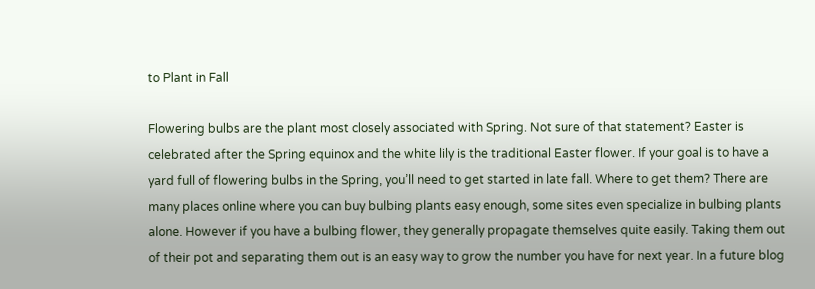to Plant in Fall

Flowering bulbs are the plant most closely associated with Spring. Not sure of that statement? Easter is celebrated after the Spring equinox and the white lily is the traditional Easter flower. If your goal is to have a yard full of flowering bulbs in the Spring, you’ll need to get started in late fall. Where to get them? There are many places online where you can buy bulbing plants easy enough, some sites even specialize in bulbing plants alone. However if you have a bulbing flower, they generally propagate themselves quite easily. Taking them out of their pot and separating them out is an easy way to grow the number you have for next year. In a future blog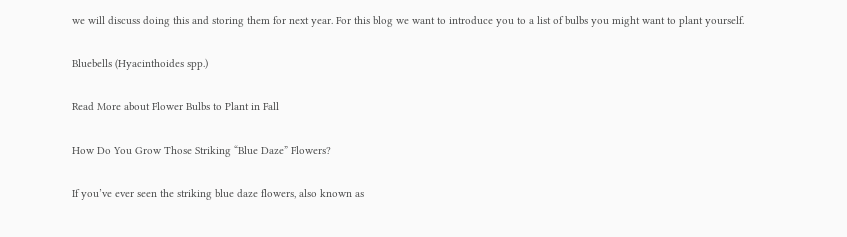we will discuss doing this and storing them for next year. For this blog we want to introduce you to a list of bulbs you might want to plant yourself.

Bluebells (Hyacinthoides spp.)

Read More about Flower Bulbs to Plant in Fall

How Do You Grow Those Striking “Blue Daze” Flowers?

If you’ve ever seen the striking blue daze flowers, also known as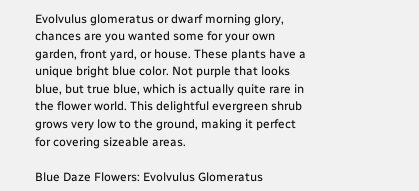Evolvulus glomeratus or dwarf morning glory, chances are you wanted some for your own garden, front yard, or house. These plants have a unique bright blue color. Not purple that looks blue, but true blue, which is actually quite rare in the flower world. This delightful evergreen shrub grows very low to the ground, making it perfect for covering sizeable areas.

Blue Daze Flowers: Evolvulus Glomeratus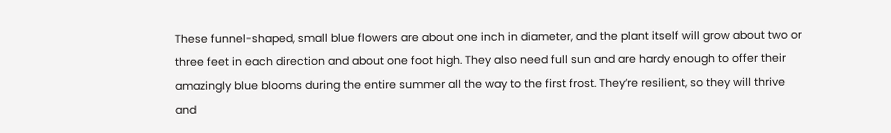These funnel-shaped, small blue flowers are about one inch in diameter, and the plant itself will grow about two or three feet in each direction and about one foot high. They also need full sun and are hardy enough to offer their amazingly blue blooms during the entire summer all the way to the first frost. They’re resilient, so they will thrive and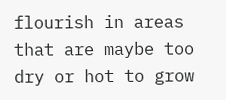flourish in areas that are maybe too dry or hot to grow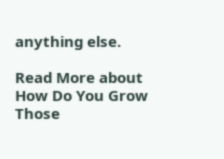anything else.

Read More about How Do You Grow Those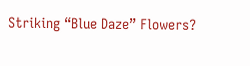Striking “Blue Daze” Flowers?